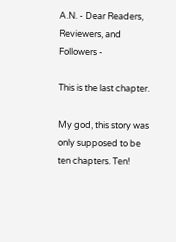A.N. - Dear Readers, Reviewers, and Followers -

This is the last chapter.

My god, this story was only supposed to be ten chapters. Ten!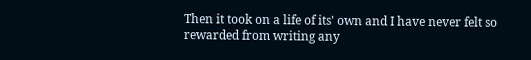Then it took on a life of its' own and I have never felt so rewarded from writing any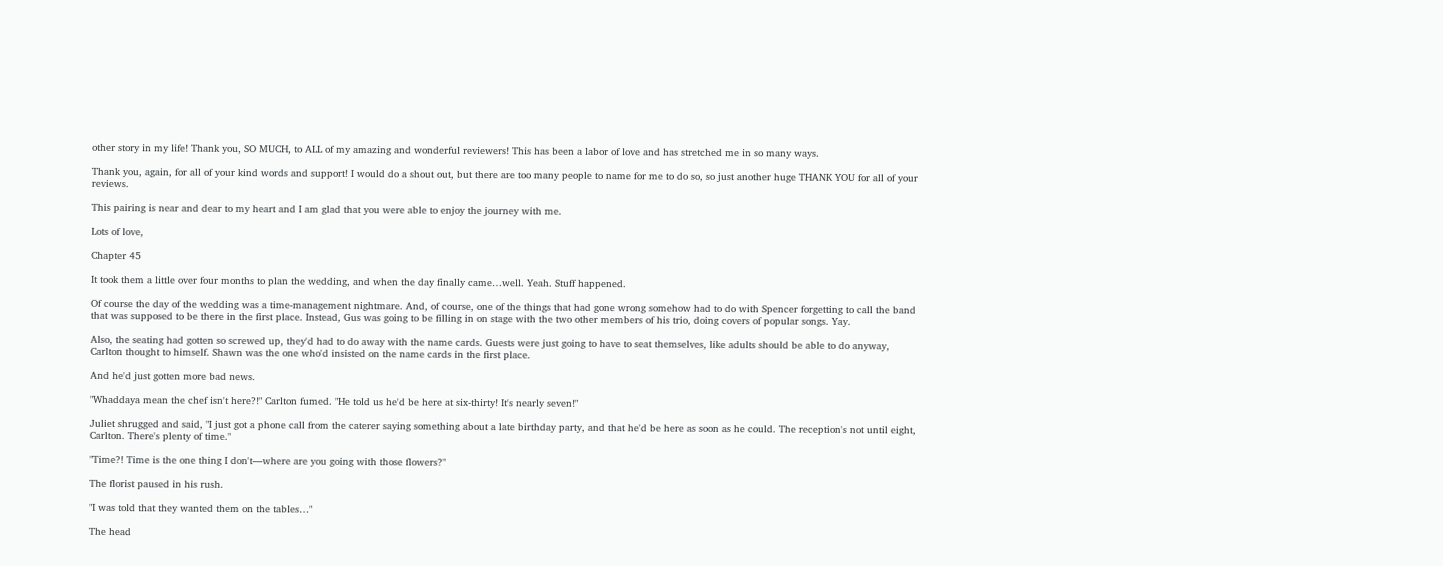other story in my life! Thank you, SO MUCH, to ALL of my amazing and wonderful reviewers! This has been a labor of love and has stretched me in so many ways.

Thank you, again, for all of your kind words and support! I would do a shout out, but there are too many people to name for me to do so, so just another huge THANK YOU for all of your reviews.

This pairing is near and dear to my heart and I am glad that you were able to enjoy the journey with me.

Lots of love,

Chapter 45

It took them a little over four months to plan the wedding, and when the day finally came…well. Yeah. Stuff happened.

Of course the day of the wedding was a time-management nightmare. And, of course, one of the things that had gone wrong somehow had to do with Spencer forgetting to call the band that was supposed to be there in the first place. Instead, Gus was going to be filling in on stage with the two other members of his trio, doing covers of popular songs. Yay.

Also, the seating had gotten so screwed up, they'd had to do away with the name cards. Guests were just going to have to seat themselves, like adults should be able to do anyway, Carlton thought to himself. Shawn was the one who'd insisted on the name cards in the first place.

And he'd just gotten more bad news.

"Whaddaya mean the chef isn't here?!" Carlton fumed. "He told us he'd be here at six-thirty! It's nearly seven!"

Juliet shrugged and said, "I just got a phone call from the caterer saying something about a late birthday party, and that he'd be here as soon as he could. The reception's not until eight, Carlton. There's plenty of time."

"Time?! Time is the one thing I don't—where are you going with those flowers?"

The florist paused in his rush.

"I was told that they wanted them on the tables…"

The head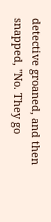detective groaned, and then snapped, "No. They go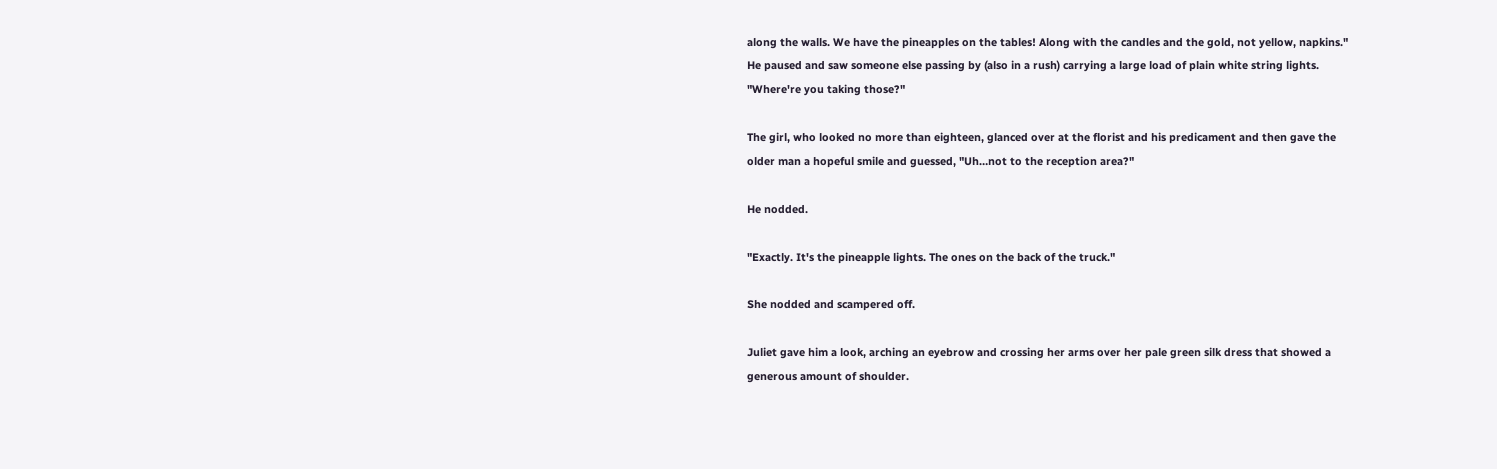along the walls. We have the pineapples on the tables! Along with the candles and the gold, not yellow, napkins." He paused and saw someone else passing by (also in a rush) carrying a large load of plain white string lights. "Where're you taking those?"

The girl, who looked no more than eighteen, glanced over at the florist and his predicament and then gave the older man a hopeful smile and guessed, "Uh…not to the reception area?"

He nodded.

"Exactly. It's the pineapple lights. The ones on the back of the truck."

She nodded and scampered off.

Juliet gave him a look, arching an eyebrow and crossing her arms over her pale green silk dress that showed a generous amount of shoulder.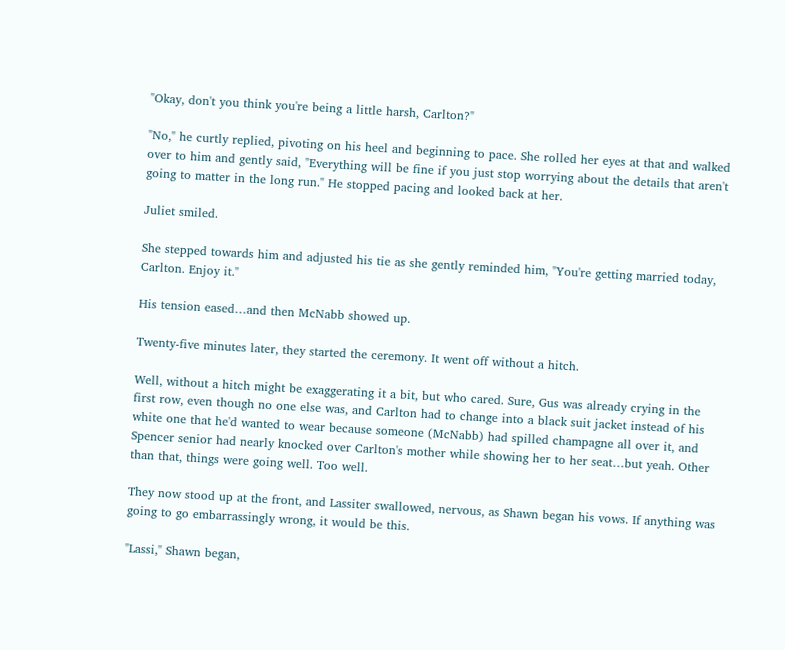"Okay, don't you think you're being a little harsh, Carlton?"

"No," he curtly replied, pivoting on his heel and beginning to pace. She rolled her eyes at that and walked over to him and gently said, "Everything will be fine if you just stop worrying about the details that aren't going to matter in the long run." He stopped pacing and looked back at her.

Juliet smiled.

She stepped towards him and adjusted his tie as she gently reminded him, "You're getting married today, Carlton. Enjoy it."

His tension eased…and then McNabb showed up.

Twenty-five minutes later, they started the ceremony. It went off without a hitch.

Well, without a hitch might be exaggerating it a bit, but who cared. Sure, Gus was already crying in the first row, even though no one else was, and Carlton had to change into a black suit jacket instead of his white one that he'd wanted to wear because someone (McNabb) had spilled champagne all over it, and Spencer senior had nearly knocked over Carlton's mother while showing her to her seat…but yeah. Other than that, things were going well. Too well.

They now stood up at the front, and Lassiter swallowed, nervous, as Shawn began his vows. If anything was going to go embarrassingly wrong, it would be this.

"Lassi," Shawn began,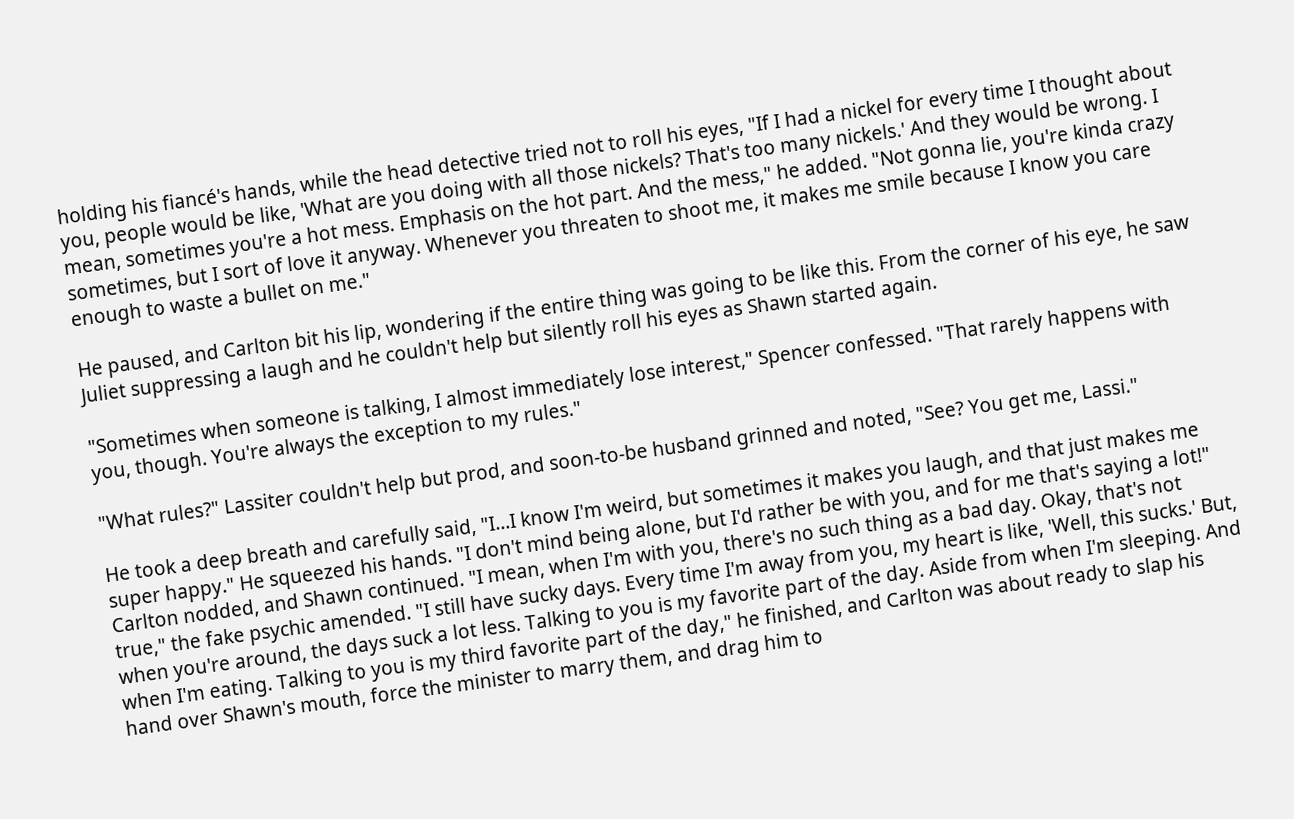holding his fiancé's hands, while the head detective tried not to roll his eyes, "If I had a nickel for every time I thought about you, people would be like, 'What are you doing with all those nickels? That's too many nickels.' And they would be wrong. I mean, sometimes you're a hot mess. Emphasis on the hot part. And the mess," he added. "Not gonna lie, you're kinda crazy sometimes, but I sort of love it anyway. Whenever you threaten to shoot me, it makes me smile because I know you care enough to waste a bullet on me."

He paused, and Carlton bit his lip, wondering if the entire thing was going to be like this. From the corner of his eye, he saw Juliet suppressing a laugh and he couldn't help but silently roll his eyes as Shawn started again.

"Sometimes when someone is talking, I almost immediately lose interest," Spencer confessed. "That rarely happens with you, though. You're always the exception to my rules."

"What rules?" Lassiter couldn't help but prod, and soon-to-be husband grinned and noted, "See? You get me, Lassi."

He took a deep breath and carefully said, "I…I know I'm weird, but sometimes it makes you laugh, and that just makes me super happy." He squeezed his hands. "I don't mind being alone, but I'd rather be with you, and for me that's saying a lot!" Carlton nodded, and Shawn continued. "I mean, when I'm with you, there's no such thing as a bad day. Okay, that's not true," the fake psychic amended. "I still have sucky days. Every time I'm away from you, my heart is like, 'Well, this sucks.' But, when you're around, the days suck a lot less. Talking to you is my favorite part of the day. Aside from when I'm sleeping. And when I'm eating. Talking to you is my third favorite part of the day," he finished, and Carlton was about ready to slap his hand over Shawn's mouth, force the minister to marry them, and drag him to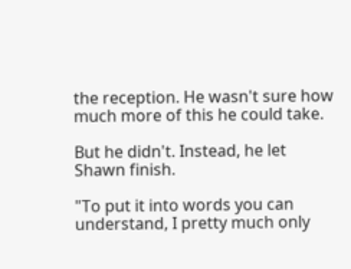the reception. He wasn't sure how much more of this he could take.

But he didn't. Instead, he let Shawn finish.

"To put it into words you can understand, I pretty much only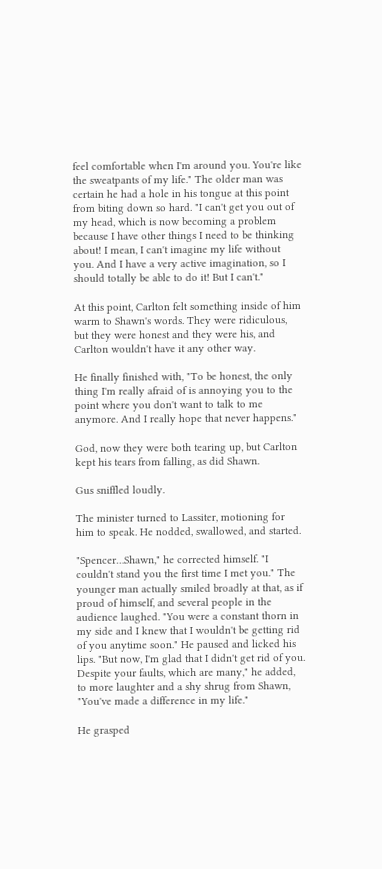feel comfortable when I'm around you. You're like the sweatpants of my life." The older man was certain he had a hole in his tongue at this point from biting down so hard. "I can't get you out of my head, which is now becoming a problem because I have other things I need to be thinking about! I mean, I can't imagine my life without you. And I have a very active imagination, so I should totally be able to do it! But I can't."

At this point, Carlton felt something inside of him warm to Shawn's words. They were ridiculous, but they were honest and they were his, and Carlton wouldn't have it any other way.

He finally finished with, "To be honest, the only thing I'm really afraid of is annoying you to the point where you don't want to talk to me anymore. And I really hope that never happens."

God, now they were both tearing up, but Carlton kept his tears from falling, as did Shawn.

Gus sniffled loudly.

The minister turned to Lassiter, motioning for him to speak. He nodded, swallowed, and started.

"Spencer…Shawn," he corrected himself. "I couldn't stand you the first time I met you." The younger man actually smiled broadly at that, as if proud of himself, and several people in the audience laughed. "You were a constant thorn in my side and I knew that I wouldn't be getting rid of you anytime soon." He paused and licked his lips. "But now, I'm glad that I didn't get rid of you. Despite your faults, which are many," he added, to more laughter and a shy shrug from Shawn, "You've made a difference in my life."

He grasped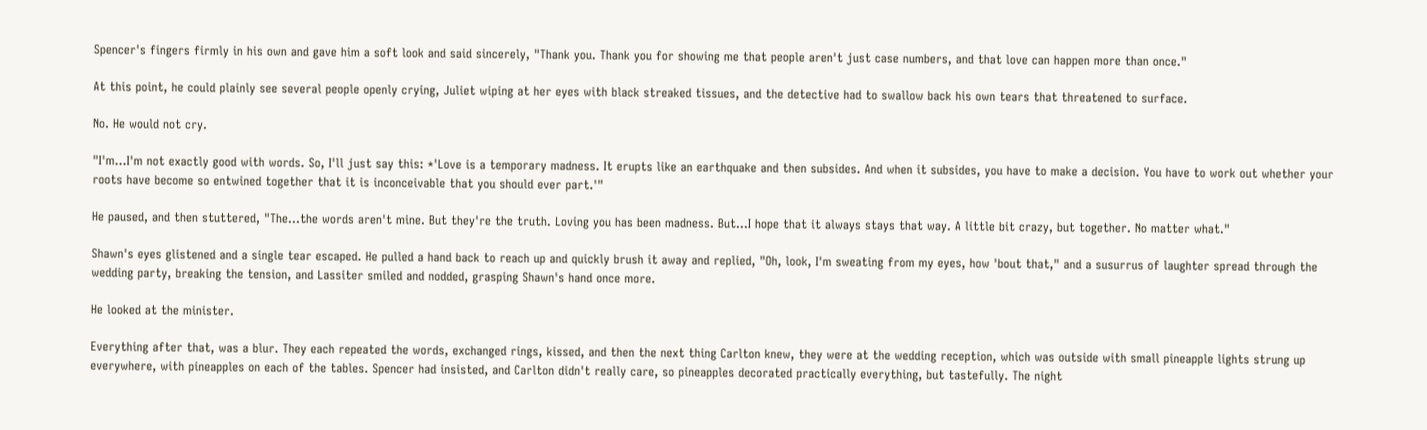Spencer's fingers firmly in his own and gave him a soft look and said sincerely, "Thank you. Thank you for showing me that people aren't just case numbers, and that love can happen more than once."

At this point, he could plainly see several people openly crying, Juliet wiping at her eyes with black streaked tissues, and the detective had to swallow back his own tears that threatened to surface.

No. He would not cry.

"I'm…I'm not exactly good with words. So, I'll just say this: *'Love is a temporary madness. It erupts like an earthquake and then subsides. And when it subsides, you have to make a decision. You have to work out whether your roots have become so entwined together that it is inconceivable that you should ever part.'"

He paused, and then stuttered, "The…the words aren't mine. But they're the truth. Loving you has been madness. But…I hope that it always stays that way. A little bit crazy, but together. No matter what."

Shawn's eyes glistened and a single tear escaped. He pulled a hand back to reach up and quickly brush it away and replied, "Oh, look, I'm sweating from my eyes, how 'bout that," and a susurrus of laughter spread through the wedding party, breaking the tension, and Lassiter smiled and nodded, grasping Shawn's hand once more.

He looked at the minister.

Everything after that, was a blur. They each repeated the words, exchanged rings, kissed, and then the next thing Carlton knew, they were at the wedding reception, which was outside with small pineapple lights strung up everywhere, with pineapples on each of the tables. Spencer had insisted, and Carlton didn't really care, so pineapples decorated practically everything, but tastefully. The night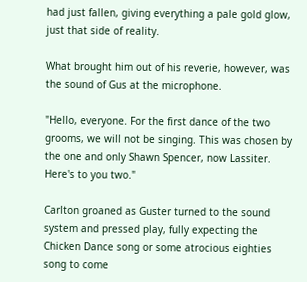had just fallen, giving everything a pale gold glow, just that side of reality.

What brought him out of his reverie, however, was the sound of Gus at the microphone.

"Hello, everyone. For the first dance of the two grooms, we will not be singing. This was chosen by the one and only Shawn Spencer, now Lassiter. Here's to you two."

Carlton groaned as Guster turned to the sound system and pressed play, fully expecting the Chicken Dance song or some atrocious eighties song to come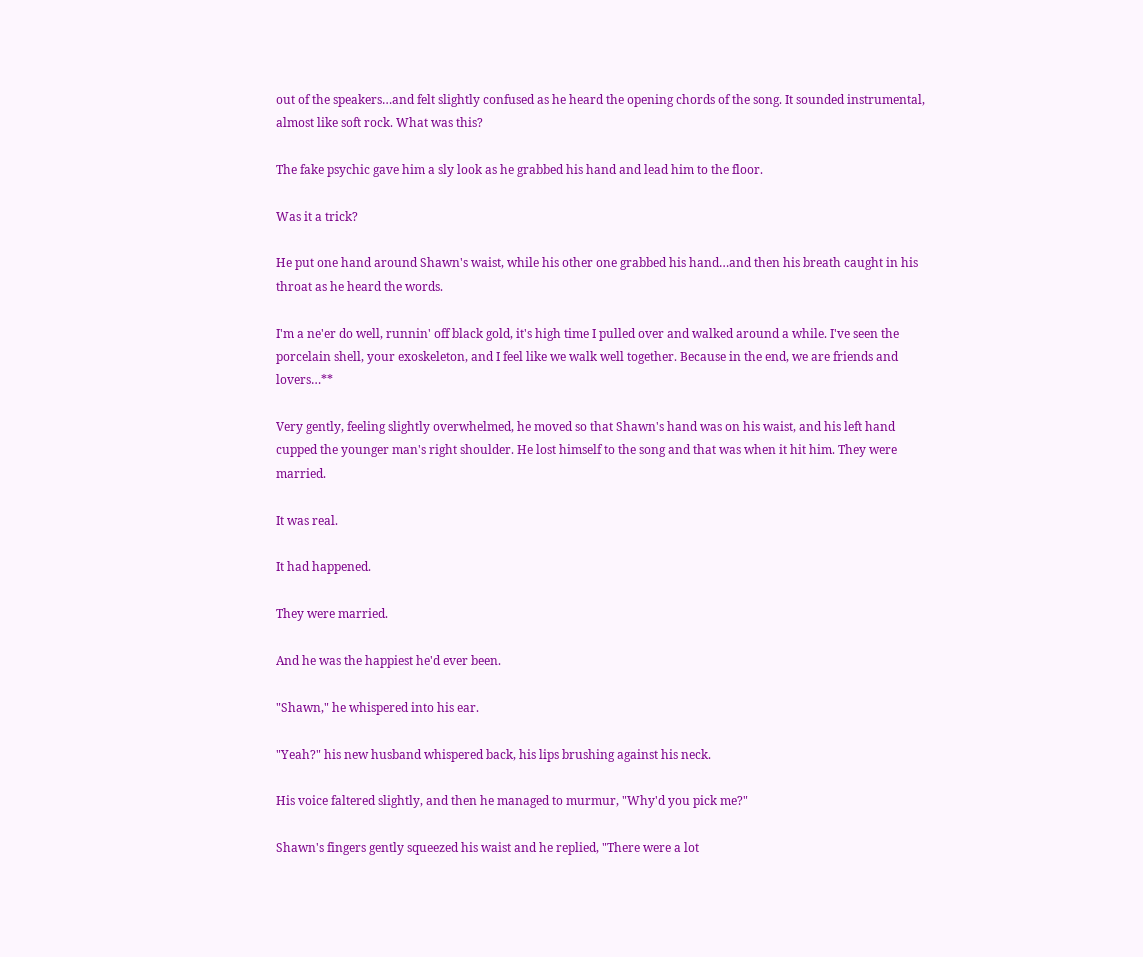out of the speakers…and felt slightly confused as he heard the opening chords of the song. It sounded instrumental, almost like soft rock. What was this?

The fake psychic gave him a sly look as he grabbed his hand and lead him to the floor.

Was it a trick?

He put one hand around Shawn's waist, while his other one grabbed his hand…and then his breath caught in his throat as he heard the words.

I'm a ne'er do well, runnin' off black gold, it's high time I pulled over and walked around a while. I've seen the porcelain shell, your exoskeleton, and I feel like we walk well together. Because in the end, we are friends and lovers…**

Very gently, feeling slightly overwhelmed, he moved so that Shawn's hand was on his waist, and his left hand cupped the younger man's right shoulder. He lost himself to the song and that was when it hit him. They were married.

It was real.

It had happened.

They were married.

And he was the happiest he'd ever been.

"Shawn," he whispered into his ear.

"Yeah?" his new husband whispered back, his lips brushing against his neck.

His voice faltered slightly, and then he managed to murmur, "Why'd you pick me?"

Shawn's fingers gently squeezed his waist and he replied, "There were a lot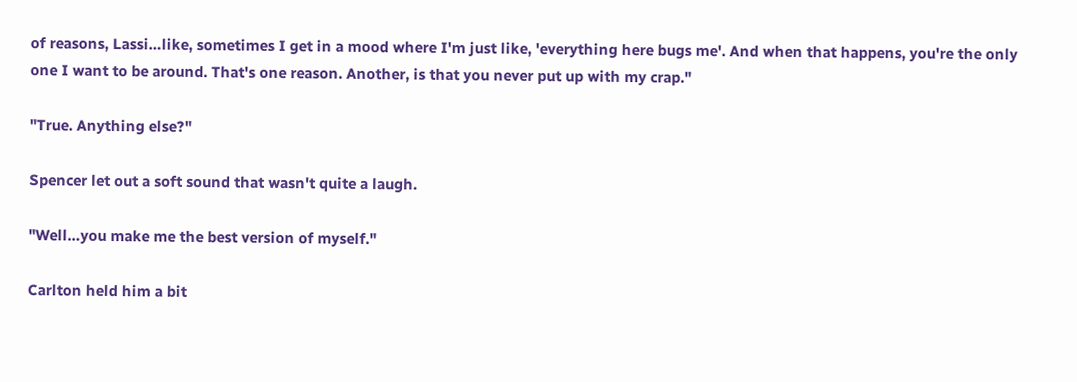of reasons, Lassi…like, sometimes I get in a mood where I'm just like, 'everything here bugs me'. And when that happens, you're the only one I want to be around. That's one reason. Another, is that you never put up with my crap."

"True. Anything else?"

Spencer let out a soft sound that wasn't quite a laugh.

"Well…you make me the best version of myself."

Carlton held him a bit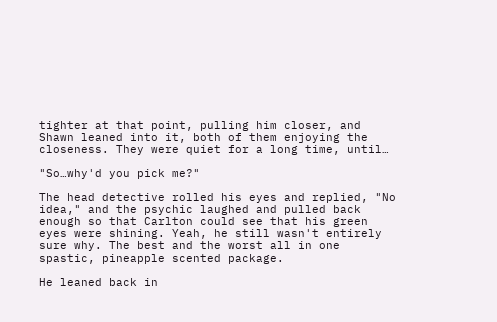tighter at that point, pulling him closer, and Shawn leaned into it, both of them enjoying the closeness. They were quiet for a long time, until…

"So…why'd you pick me?"

The head detective rolled his eyes and replied, "No idea," and the psychic laughed and pulled back enough so that Carlton could see that his green eyes were shining. Yeah, he still wasn't entirely sure why. The best and the worst all in one spastic, pineapple scented package.

He leaned back in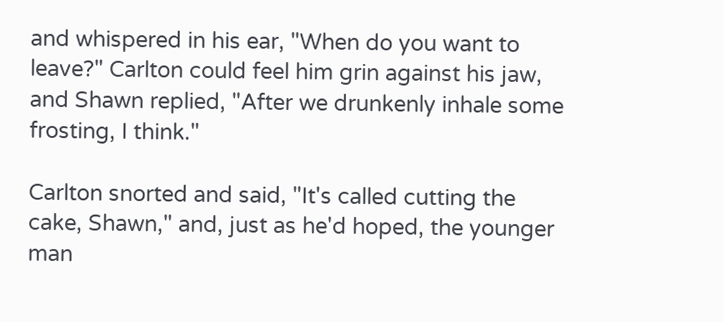and whispered in his ear, "When do you want to leave?" Carlton could feel him grin against his jaw, and Shawn replied, "After we drunkenly inhale some frosting, I think."

Carlton snorted and said, "It's called cutting the cake, Shawn," and, just as he'd hoped, the younger man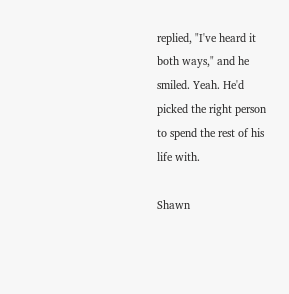replied, "I've heard it both ways," and he smiled. Yeah. He'd picked the right person to spend the rest of his life with.

Shawn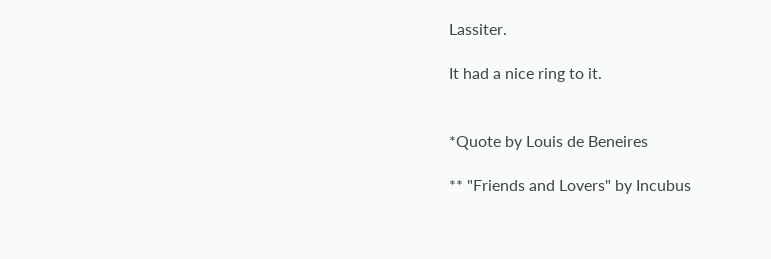Lassiter.

It had a nice ring to it.


*Quote by Louis de Beneires

** "Friends and Lovers" by Incubus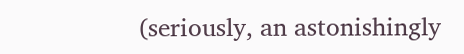(seriously, an astonishingly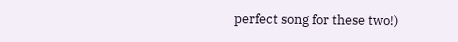perfect song for these two!)